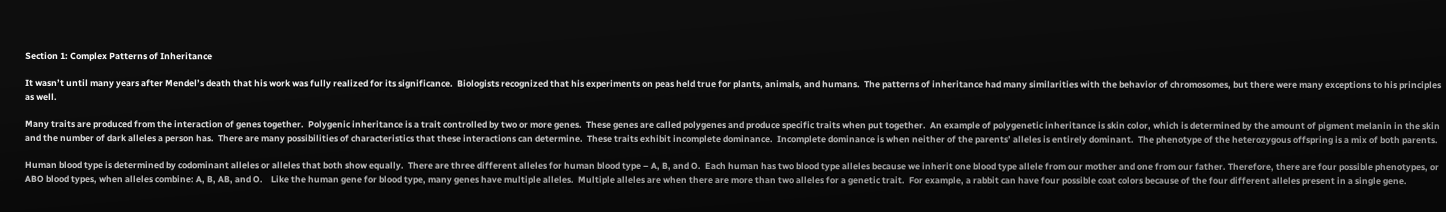Section 1: Complex Patterns of Inheritance

It wasn’t until many years after Mendel’s death that his work was fully realized for its significance.  Biologists recognized that his experiments on peas held true for plants, animals, and humans.  The patterns of inheritance had many similarities with the behavior of chromosomes, but there were many exceptions to his principles as well.

Many traits are produced from the interaction of genes together.  Polygenic inheritance is a trait controlled by two or more genes.  These genes are called polygenes and produce specific traits when put together.  An example of polygenetic inheritance is skin color, which is determined by the amount of pigment melanin in the skin and the number of dark alleles a person has.  There are many possibilities of characteristics that these interactions can determine.  These traits exhibit incomplete dominance.  Incomplete dominance is when neither of the parents’ alleles is entirely dominant.  The phenotype of the heterozygous offspring is a mix of both parents.

Human blood type is determined by codominant alleles or alleles that both show equally.  There are three different alleles for human blood type – A, B, and O.  Each human has two blood type alleles because we inherit one blood type allele from our mother and one from our father. Therefore, there are four possible phenotypes, or ABO blood types, when alleles combine: A, B, AB, and O.    Like the human gene for blood type, many genes have multiple alleles.  Multiple alleles are when there are more than two alleles for a genetic trait.  For example, a rabbit can have four possible coat colors because of the four different alleles present in a single gene.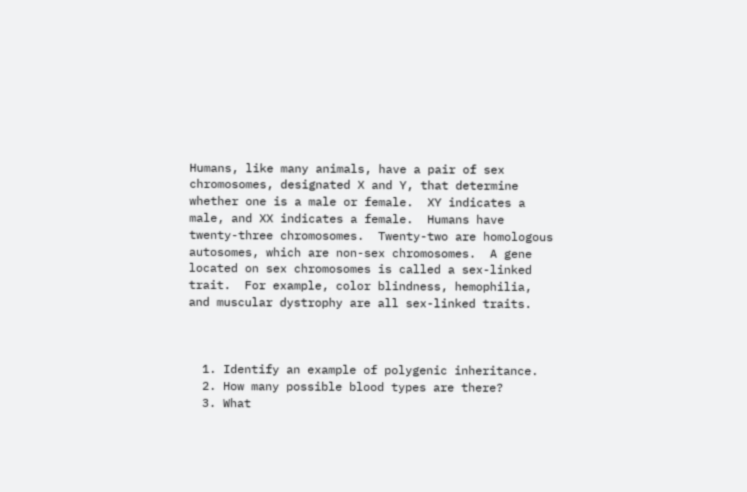Humans, like many animals, have a pair of sex chromosomes, designated X and Y, that determine whether one is a male or female.  XY indicates a male, and XX indicates a female.  Humans have twenty-three chromosomes.  Twenty-two are homologous autosomes, which are non-sex chromosomes.  A gene located on sex chromosomes is called a sex-linked trait.  For example, color blindness, hemophilia, and muscular dystrophy are all sex-linked traits.



  1. Identify an example of polygenic inheritance.
  2. How many possible blood types are there?
  3. What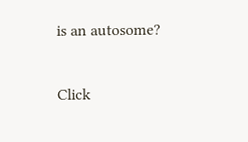is an autosome?

Click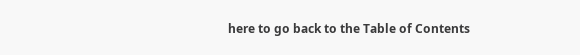here to go back to the Table of Contents